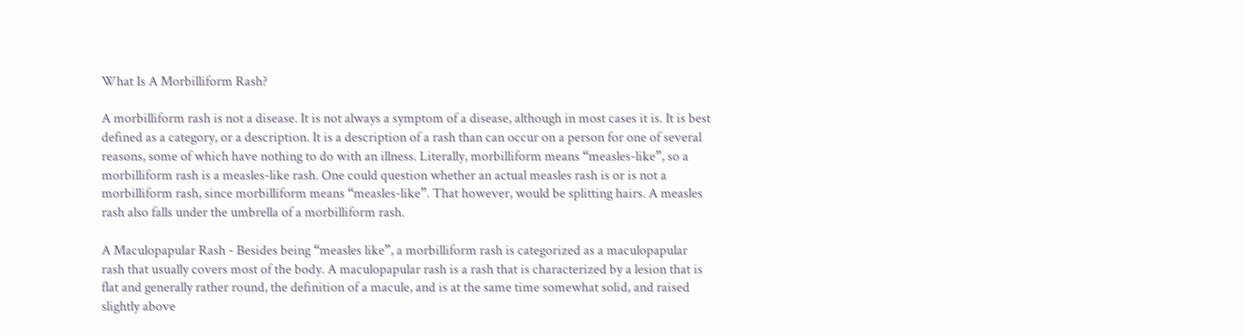What Is A Morbilliform Rash?

A morbilliform rash is not a disease. It is not always a symptom of a disease, although in most cases it is. It is best defined as a category, or a description. It is a description of a rash than can occur on a person for one of several reasons, some of which have nothing to do with an illness. Literally, morbilliform means “measles-like”, so a morbilliform rash is a measles-like rash. One could question whether an actual measles rash is or is not a morbilliform rash, since morbilliform means “measles-like”. That however, would be splitting hairs. A measles rash also falls under the umbrella of a morbilliform rash.

A Maculopapular Rash - Besides being “measles like”, a morbilliform rash is categorized as a maculopapular rash that usually covers most of the body. A maculopapular rash is a rash that is characterized by a lesion that is flat and generally rather round, the definition of a macule, and is at the same time somewhat solid, and raised slightly above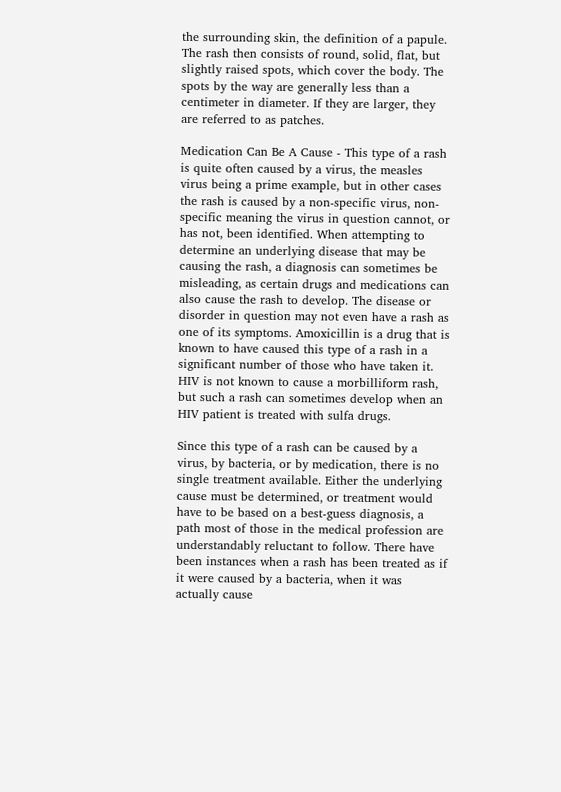the surrounding skin, the definition of a papule. The rash then consists of round, solid, flat, but slightly raised spots, which cover the body. The spots by the way are generally less than a centimeter in diameter. If they are larger, they are referred to as patches.

Medication Can Be A Cause - This type of a rash is quite often caused by a virus, the measles virus being a prime example, but in other cases the rash is caused by a non-specific virus, non-specific meaning the virus in question cannot, or has not, been identified. When attempting to determine an underlying disease that may be causing the rash, a diagnosis can sometimes be misleading, as certain drugs and medications can also cause the rash to develop. The disease or disorder in question may not even have a rash as one of its symptoms. Amoxicillin is a drug that is known to have caused this type of a rash in a significant number of those who have taken it. HIV is not known to cause a morbilliform rash, but such a rash can sometimes develop when an HIV patient is treated with sulfa drugs.

Since this type of a rash can be caused by a virus, by bacteria, or by medication, there is no single treatment available. Either the underlying cause must be determined, or treatment would have to be based on a best-guess diagnosis, a path most of those in the medical profession are understandably reluctant to follow. There have been instances when a rash has been treated as if it were caused by a bacteria, when it was actually cause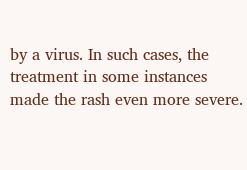by a virus. In such cases, the treatment in some instances made the rash even more severe.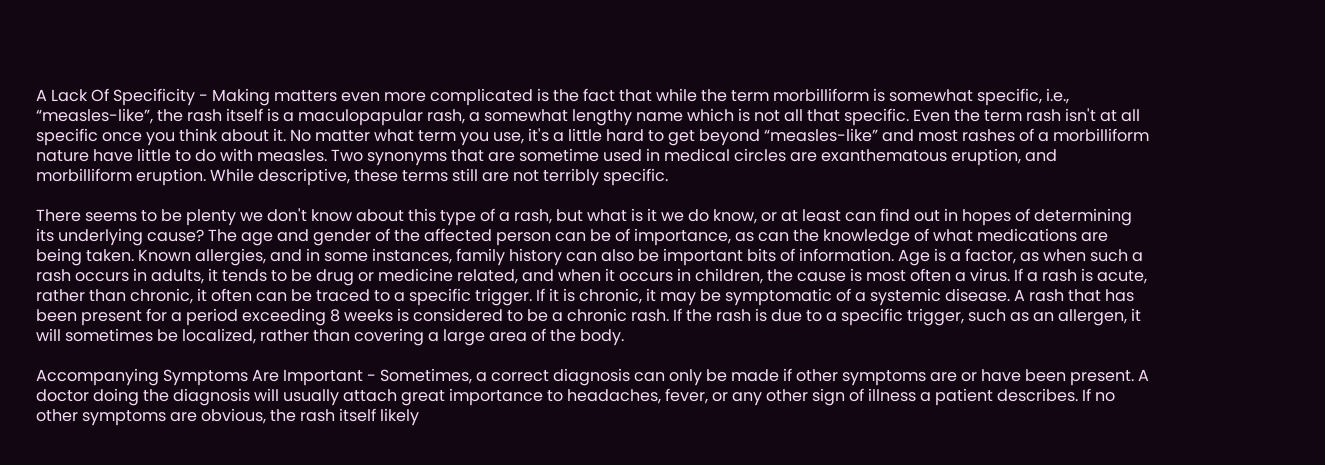A Lack Of Specificity - Making matters even more complicated is the fact that while the term morbilliform is somewhat specific, i.e., “measles-like”, the rash itself is a maculopapular rash, a somewhat lengthy name which is not all that specific. Even the term rash isn't at all specific once you think about it. No matter what term you use, it's a little hard to get beyond “measles-like” and most rashes of a morbilliform nature have little to do with measles. Two synonyms that are sometime used in medical circles are exanthematous eruption, and morbilliform eruption. While descriptive, these terms still are not terribly specific.

There seems to be plenty we don't know about this type of a rash, but what is it we do know, or at least can find out in hopes of determining its underlying cause? The age and gender of the affected person can be of importance, as can the knowledge of what medications are being taken. Known allergies, and in some instances, family history can also be important bits of information. Age is a factor, as when such a rash occurs in adults, it tends to be drug or medicine related, and when it occurs in children, the cause is most often a virus. If a rash is acute, rather than chronic, it often can be traced to a specific trigger. If it is chronic, it may be symptomatic of a systemic disease. A rash that has been present for a period exceeding 8 weeks is considered to be a chronic rash. If the rash is due to a specific trigger, such as an allergen, it will sometimes be localized, rather than covering a large area of the body.

Accompanying Symptoms Are Important - Sometimes, a correct diagnosis can only be made if other symptoms are or have been present. A doctor doing the diagnosis will usually attach great importance to headaches, fever, or any other sign of illness a patient describes. If no other symptoms are obvious, the rash itself likely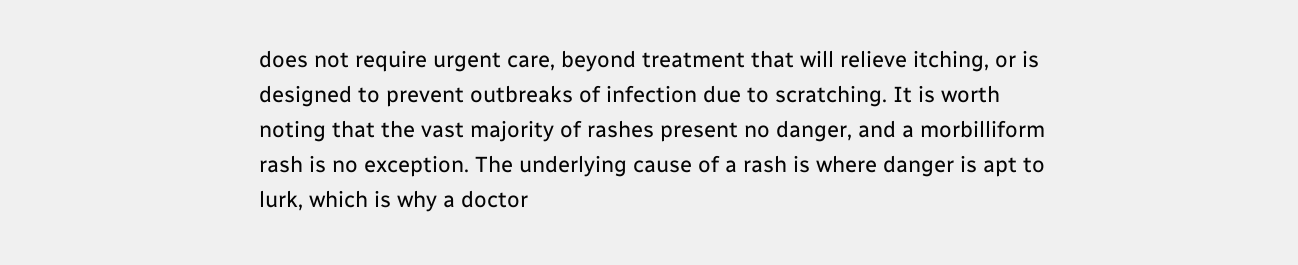does not require urgent care, beyond treatment that will relieve itching, or is designed to prevent outbreaks of infection due to scratching. It is worth noting that the vast majority of rashes present no danger, and a morbilliform rash is no exception. The underlying cause of a rash is where danger is apt to lurk, which is why a doctor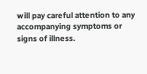will pay careful attention to any accompanying symptoms or signs of illness.